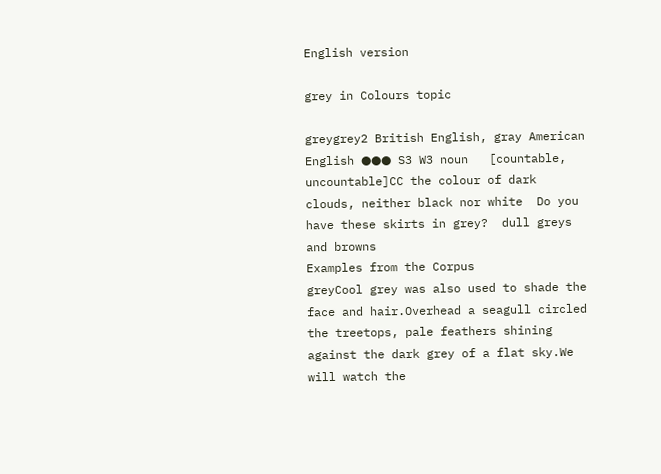English version

grey in Colours topic

greygrey2 British English, gray American English ●●● S3 W3 noun   [countable, uncountable]CC the colour of dark clouds, neither black nor white  Do you have these skirts in grey?  dull greys and browns
Examples from the Corpus
greyCool grey was also used to shade the face and hair.Overhead a seagull circled the treetops, pale feathers shining against the dark grey of a flat sky.We will watch the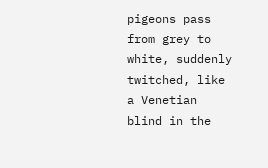pigeons pass from grey to white, suddenly twitched, like a Venetian blind in the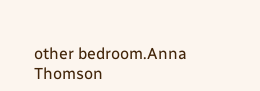other bedroom.Anna Thomson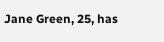Jane Green, 25, has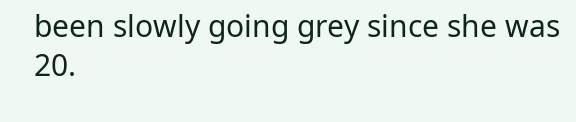been slowly going grey since she was 20.